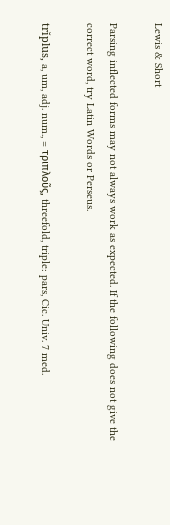Lewis & Short

Parsing inflected forms may not always work as expected. If the following does not give the correct word, try Latin Words or Perseus.

trĭplus, a, um, adj. num., = τριπλοῦς, threefold, triple: pars, Cic. Univ. 7 med.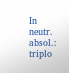In neutr. absol.: triplo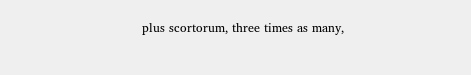plus scortorum, three times as many,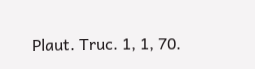Plaut. Truc. 1, 1, 70.